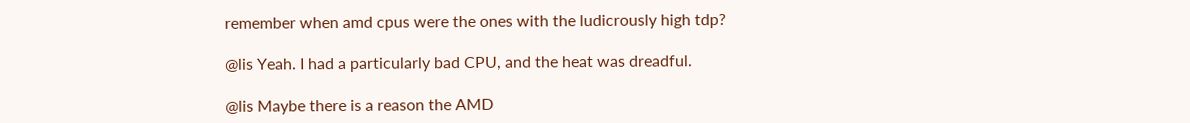remember when amd cpus were the ones with the ludicrously high tdp?

@lis Yeah. I had a particularly bad CPU, and the heat was dreadful.

@lis Maybe there is a reason the AMD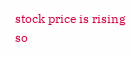stock price is rising so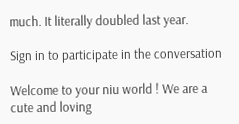much. It literally doubled last year.

Sign in to participate in the conversation

Welcome to your niu world ! We are a cute and loving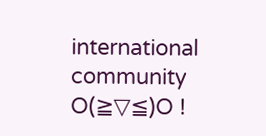international community O(≧▽≦)O !